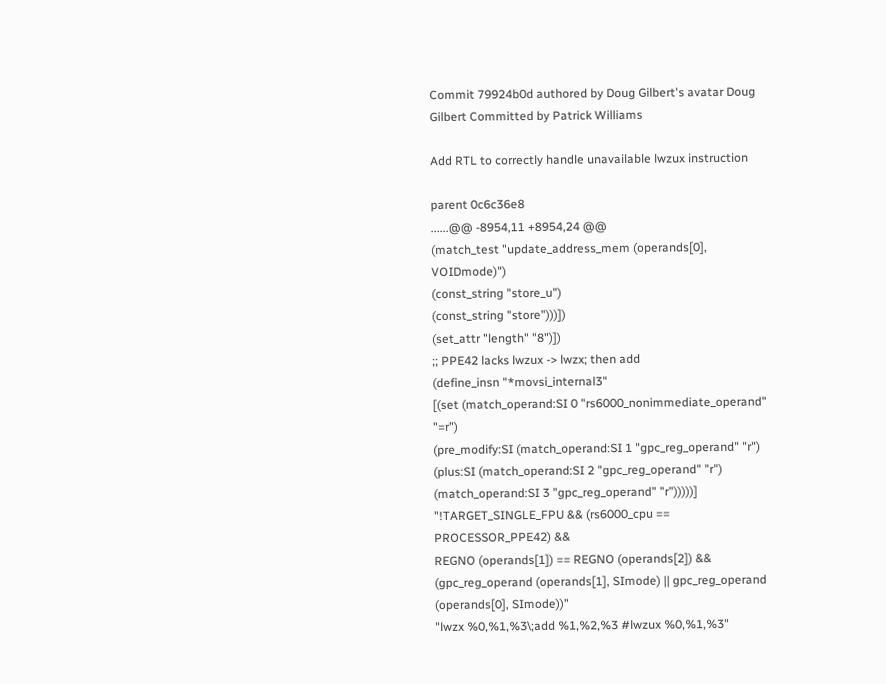Commit 79924b0d authored by Doug Gilbert's avatar Doug Gilbert Committed by Patrick Williams

Add RTL to correctly handle unavailable lwzux instruction

parent 0c6c36e8
......@@ -8954,11 +8954,24 @@
(match_test "update_address_mem (operands[0], VOIDmode)")
(const_string "store_u")
(const_string "store")))])
(set_attr "length" "8")])
;; PPE42 lacks lwzux -> lwzx; then add
(define_insn "*movsi_internal3"
[(set (match_operand:SI 0 "rs6000_nonimmediate_operand" "=r")
(pre_modify:SI (match_operand:SI 1 "gpc_reg_operand" "r")
(plus:SI (match_operand:SI 2 "gpc_reg_operand" "r")
(match_operand:SI 3 "gpc_reg_operand" "r")))))]
"!TARGET_SINGLE_FPU && (rs6000_cpu == PROCESSOR_PPE42) &&
REGNO (operands[1]) == REGNO (operands[2]) &&
(gpc_reg_operand (operands[1], SImode) || gpc_reg_operand (operands[0], SImode))"
"lwzx %0,%1,%3\;add %1,%2,%3 #lwzux %0,%1,%3"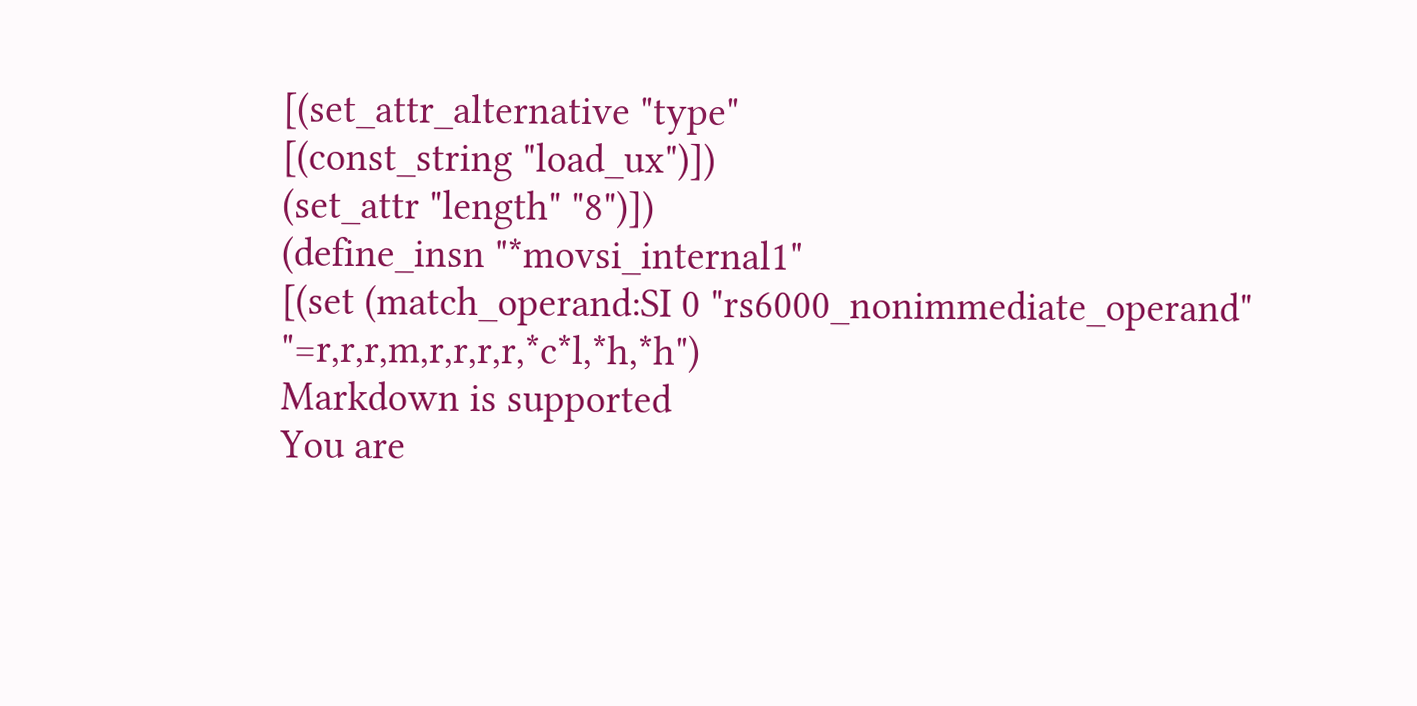[(set_attr_alternative "type"
[(const_string "load_ux")])
(set_attr "length" "8")])
(define_insn "*movsi_internal1"
[(set (match_operand:SI 0 "rs6000_nonimmediate_operand" "=r,r,r,m,r,r,r,r,*c*l,*h,*h")
Markdown is supported
You are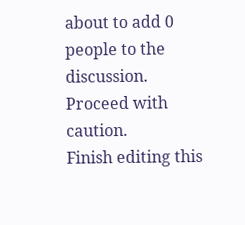about to add 0 people to the discussion. Proceed with caution.
Finish editing this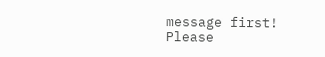message first!
Please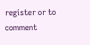register or to comment